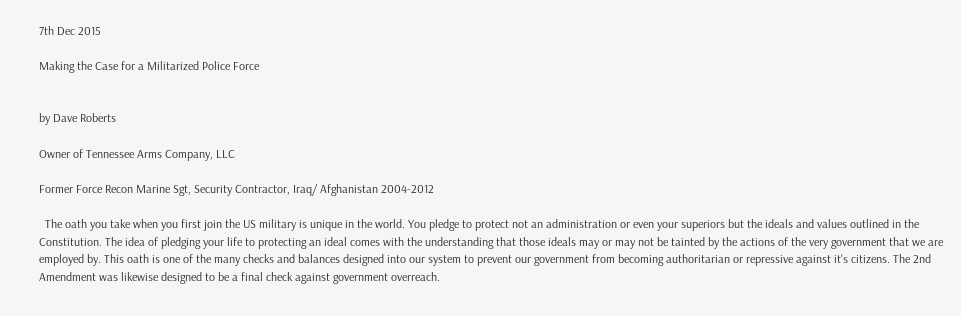7th Dec 2015

Making the Case for a Militarized Police Force


by Dave Roberts

Owner of Tennessee Arms Company, LLC

Former Force Recon Marine Sgt, Security Contractor, Iraq/ Afghanistan 2004-2012

  The oath you take when you first join the US military is unique in the world. You pledge to protect not an administration or even your superiors but the ideals and values outlined in the Constitution. The idea of pledging your life to protecting an ideal comes with the understanding that those ideals may or may not be tainted by the actions of the very government that we are employed by. This oath is one of the many checks and balances designed into our system to prevent our government from becoming authoritarian or repressive against it's citizens. The 2nd Amendment was likewise designed to be a final check against government overreach.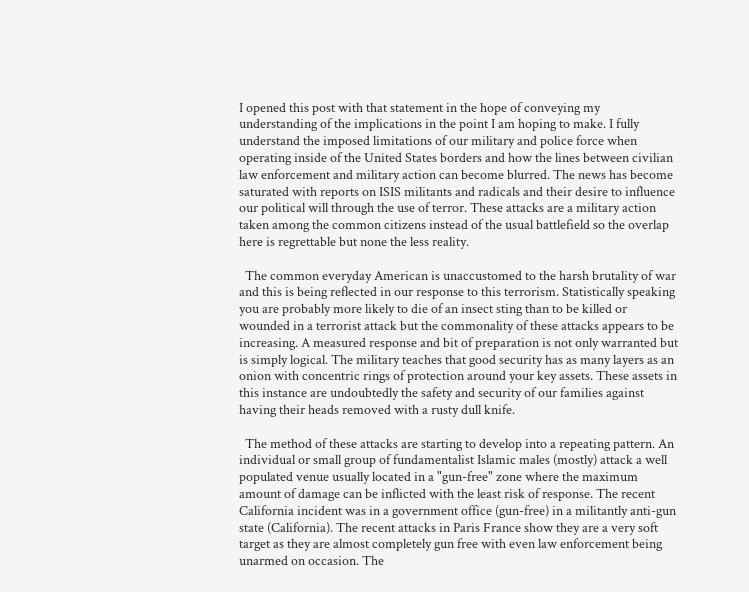I opened this post with that statement in the hope of conveying my understanding of the implications in the point I am hoping to make. I fully understand the imposed limitations of our military and police force when operating inside of the United States borders and how the lines between civilian law enforcement and military action can become blurred. The news has become saturated with reports on ISIS militants and radicals and their desire to influence our political will through the use of terror. These attacks are a military action taken among the common citizens instead of the usual battlefield so the overlap here is regrettable but none the less reality.

  The common everyday American is unaccustomed to the harsh brutality of war and this is being reflected in our response to this terrorism. Statistically speaking you are probably more likely to die of an insect sting than to be killed or wounded in a terrorist attack but the commonality of these attacks appears to be increasing. A measured response and bit of preparation is not only warranted but is simply logical. The military teaches that good security has as many layers as an onion with concentric rings of protection around your key assets. These assets in this instance are undoubtedly the safety and security of our families against having their heads removed with a rusty dull knife.

  The method of these attacks are starting to develop into a repeating pattern. An individual or small group of fundamentalist Islamic males (mostly) attack a well populated venue usually located in a "gun-free" zone where the maximum amount of damage can be inflicted with the least risk of response. The recent California incident was in a government office (gun-free) in a militantly anti-gun state (California). The recent attacks in Paris France show they are a very soft target as they are almost completely gun free with even law enforcement being unarmed on occasion. The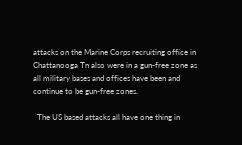attacks on the Marine Corps recruiting office in Chattanooga Tn also were in a gun-free zone as all military bases and offices have been and continue to be gun-free zones.

  The US based attacks all have one thing in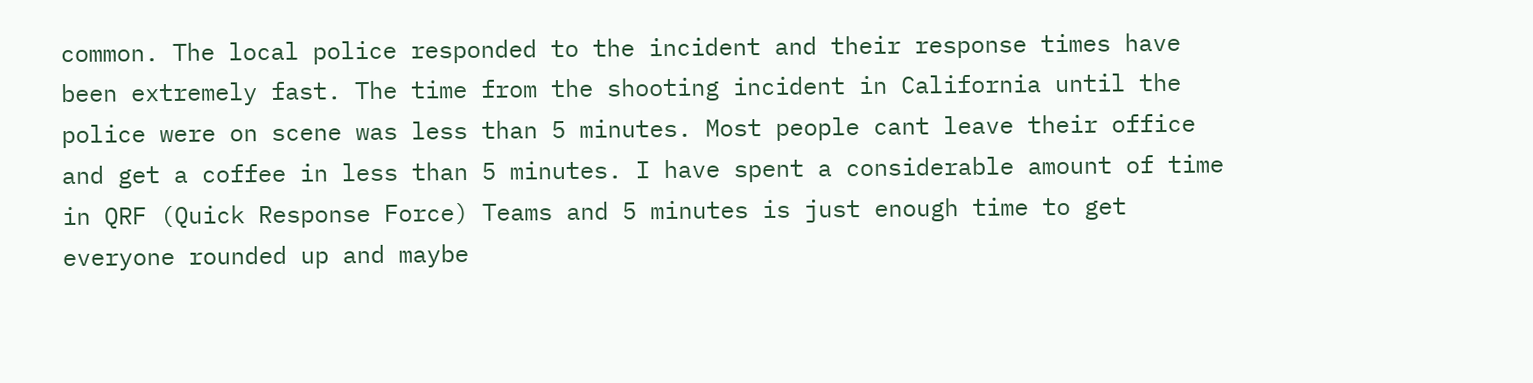common. The local police responded to the incident and their response times have been extremely fast. The time from the shooting incident in California until the police were on scene was less than 5 minutes. Most people cant leave their office and get a coffee in less than 5 minutes. I have spent a considerable amount of time in QRF (Quick Response Force) Teams and 5 minutes is just enough time to get everyone rounded up and maybe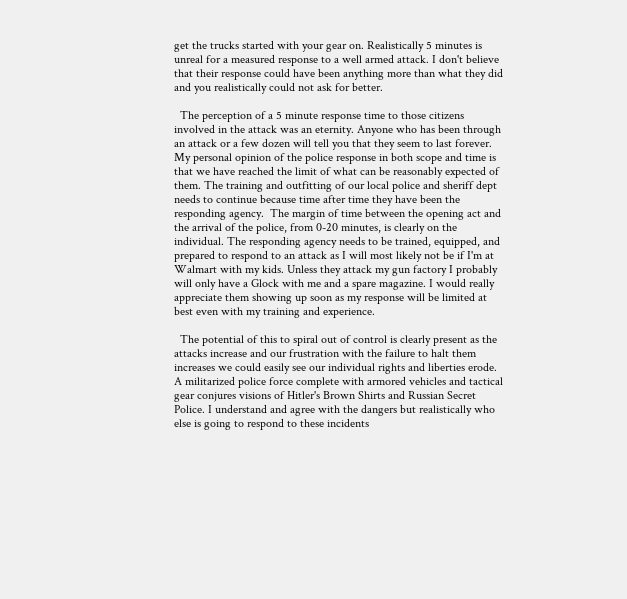get the trucks started with your gear on. Realistically 5 minutes is unreal for a measured response to a well armed attack. I don't believe that their response could have been anything more than what they did and you realistically could not ask for better.

  The perception of a 5 minute response time to those citizens involved in the attack was an eternity. Anyone who has been through an attack or a few dozen will tell you that they seem to last forever. My personal opinion of the police response in both scope and time is that we have reached the limit of what can be reasonably expected of them. The training and outfitting of our local police and sheriff dept needs to continue because time after time they have been the responding agency.  The margin of time between the opening act and the arrival of the police, from 0-20 minutes, is clearly on the individual. The responding agency needs to be trained, equipped, and prepared to respond to an attack as I will most likely not be if I'm at Walmart with my kids. Unless they attack my gun factory I probably will only have a Glock with me and a spare magazine. I would really appreciate them showing up soon as my response will be limited at best even with my training and experience.

  The potential of this to spiral out of control is clearly present as the attacks increase and our frustration with the failure to halt them increases we could easily see our individual rights and liberties erode. A militarized police force complete with armored vehicles and tactical gear conjures visions of Hitler's Brown Shirts and Russian Secret Police. I understand and agree with the dangers but realistically who else is going to respond to these incidents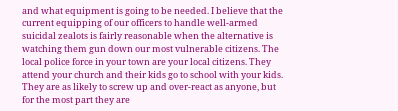and what equipment is going to be needed. I believe that the current equipping of our officers to handle well-armed suicidal zealots is fairly reasonable when the alternative is watching them gun down our most vulnerable citizens. The local police force in your town are your local citizens. They attend your church and their kids go to school with your kids. They are as likely to screw up and over-react as anyone, but for the most part they are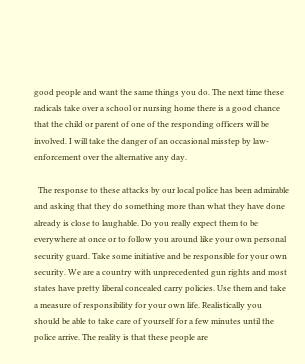good people and want the same things you do. The next time these radicals take over a school or nursing home there is a good chance that the child or parent of one of the responding officers will be involved. I will take the danger of an occasional misstep by law-enforcement over the alternative any day.

  The response to these attacks by our local police has been admirable and asking that they do something more than what they have done already is close to laughable. Do you really expect them to be everywhere at once or to follow you around like your own personal security guard. Take some initiative and be responsible for your own security. We are a country with unprecedented gun rights and most states have pretty liberal concealed carry policies. Use them and take a measure of responsibility for your own life. Realistically you should be able to take care of yourself for a few minutes until the police arrive. The reality is that these people are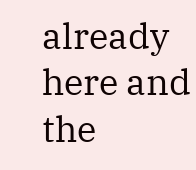already here and the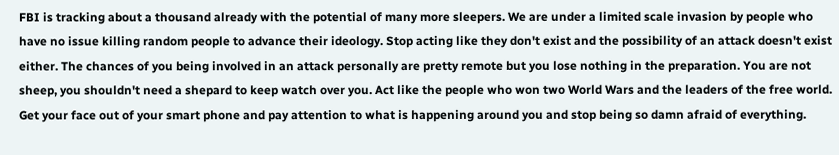FBI is tracking about a thousand already with the potential of many more sleepers. We are under a limited scale invasion by people who have no issue killing random people to advance their ideology. Stop acting like they don't exist and the possibility of an attack doesn't exist either. The chances of you being involved in an attack personally are pretty remote but you lose nothing in the preparation. You are not sheep, you shouldn't need a shepard to keep watch over you. Act like the people who won two World Wars and the leaders of the free world. Get your face out of your smart phone and pay attention to what is happening around you and stop being so damn afraid of everything.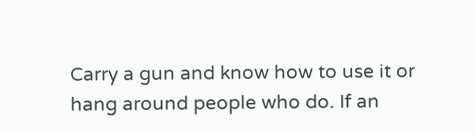Carry a gun and know how to use it or hang around people who do. If an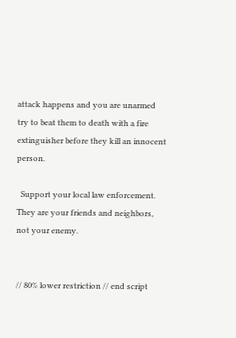attack happens and you are unarmed try to beat them to death with a fire extinguisher before they kill an innocent person.

  Support your local law enforcement. They are your friends and neighbors, not your enemy.


// 80% lower restriction // end script